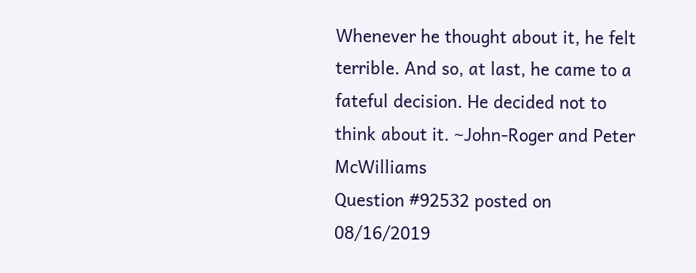Whenever he thought about it, he felt terrible. And so, at last, he came to a fateful decision. He decided not to think about it. ~John-Roger and Peter McWilliams
Question #92532 posted on 08/16/2019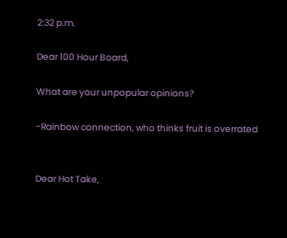2:32 p.m.

Dear 100 Hour Board,

What are your unpopular opinions?

-Rainbow connection, who thinks fruit is overrated


Dear Hot Take,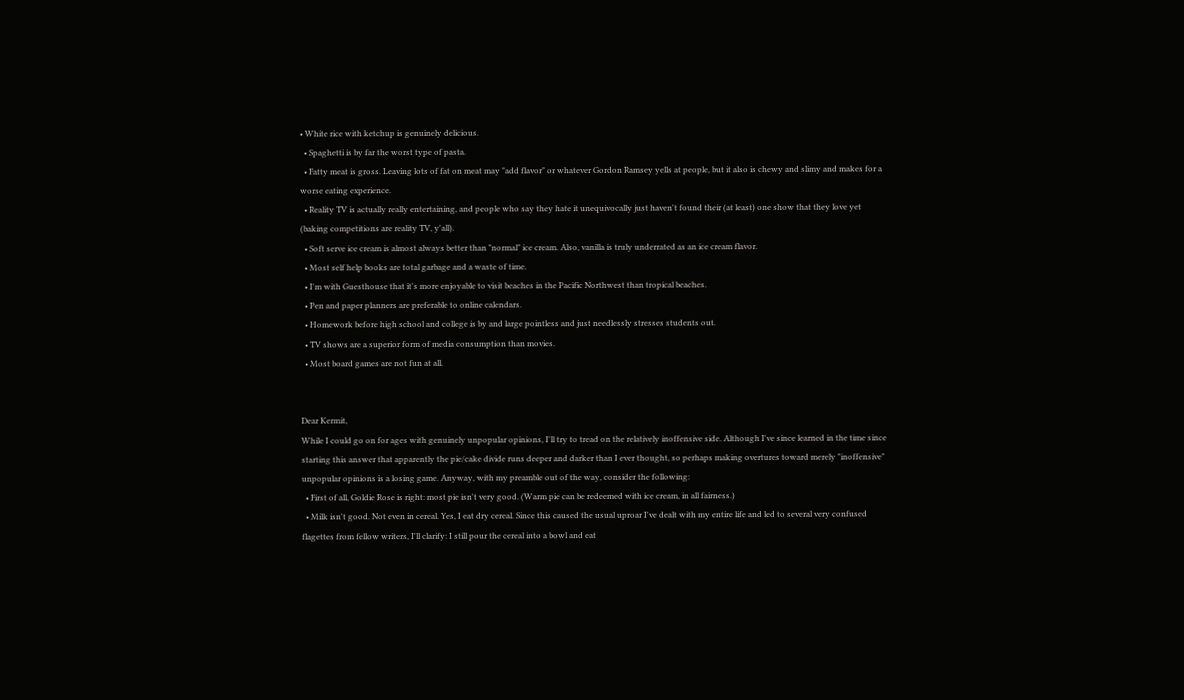• White rice with ketchup is genuinely delicious.
  • Spaghetti is by far the worst type of pasta.
  • Fatty meat is gross. Leaving lots of fat on meat may "add flavor" or whatever Gordon Ramsey yells at people, but it also is chewy and slimy and makes for a worse eating experience.
  • Reality TV is actually really entertaining, and people who say they hate it unequivocally just haven't found their (at least) one show that they love yet (baking competitions are reality TV, y'all).
  • Soft serve ice cream is almost always better than "normal" ice cream. Also, vanilla is truly underrated as an ice cream flavor.
  • Most self help books are total garbage and a waste of time.
  • I'm with Guesthouse that it's more enjoyable to visit beaches in the Pacific Northwest than tropical beaches.
  • Pen and paper planners are preferable to online calendars.
  • Homework before high school and college is by and large pointless and just needlessly stresses students out.
  • TV shows are a superior form of media consumption than movies.
  • Most board games are not fun at all.


Dear Kermit,
While I could go on for ages with genuinely unpopular opinions, I'll try to tread on the relatively inoffensive side. Although I've since learned in the time since starting this answer that apparently the pie/cake divide runs deeper and darker than I ever thought, so perhaps making overtures toward merely "inoffensive" unpopular opinions is a losing game. Anyway, with my preamble out of the way, consider the following:
  • First of all, Goldie Rose is right: most pie isn't very good. (Warm pie can be redeemed with ice cream, in all fairness.)
  • Milk isn't good. Not even in cereal. Yes, I eat dry cereal. Since this caused the usual uproar I've dealt with my entire life and led to several very confused flagettes from fellow writers, I'll clarify: I still pour the cereal into a bowl and eat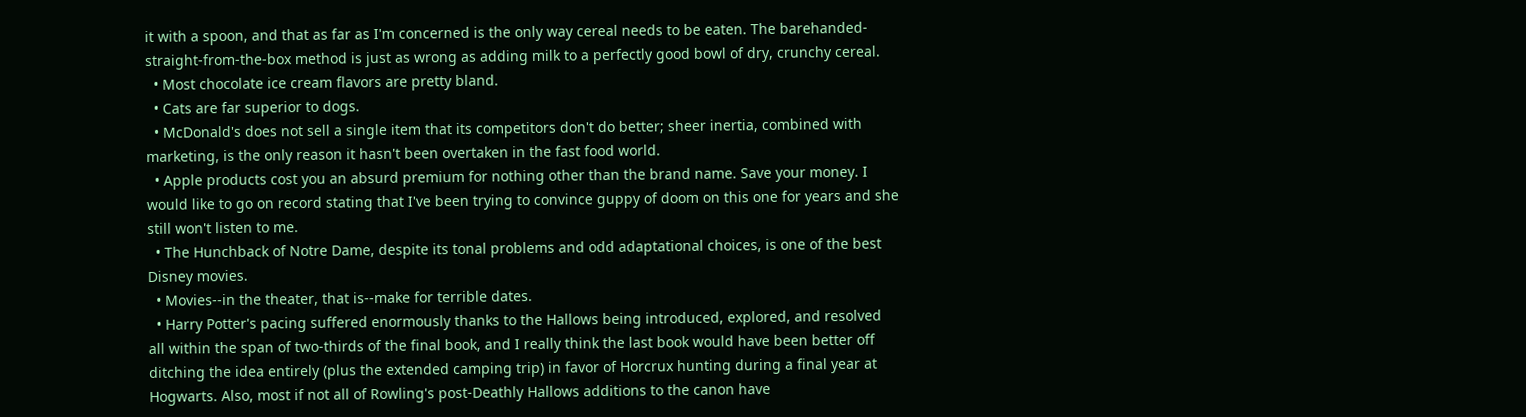it with a spoon, and that as far as I'm concerned is the only way cereal needs to be eaten. The barehanded-straight-from-the-box method is just as wrong as adding milk to a perfectly good bowl of dry, crunchy cereal.
  • Most chocolate ice cream flavors are pretty bland.
  • Cats are far superior to dogs.
  • McDonald's does not sell a single item that its competitors don't do better; sheer inertia, combined with marketing, is the only reason it hasn't been overtaken in the fast food world.
  • Apple products cost you an absurd premium for nothing other than the brand name. Save your money. I would like to go on record stating that I've been trying to convince guppy of doom on this one for years and she still won't listen to me.
  • The Hunchback of Notre Dame, despite its tonal problems and odd adaptational choices, is one of the best Disney movies.
  • Movies--in the theater, that is--make for terrible dates.
  • Harry Potter's pacing suffered enormously thanks to the Hallows being introduced, explored, and resolved all within the span of two-thirds of the final book, and I really think the last book would have been better off ditching the idea entirely (plus the extended camping trip) in favor of Horcrux hunting during a final year at Hogwarts. Also, most if not all of Rowling's post-Deathly Hallows additions to the canon have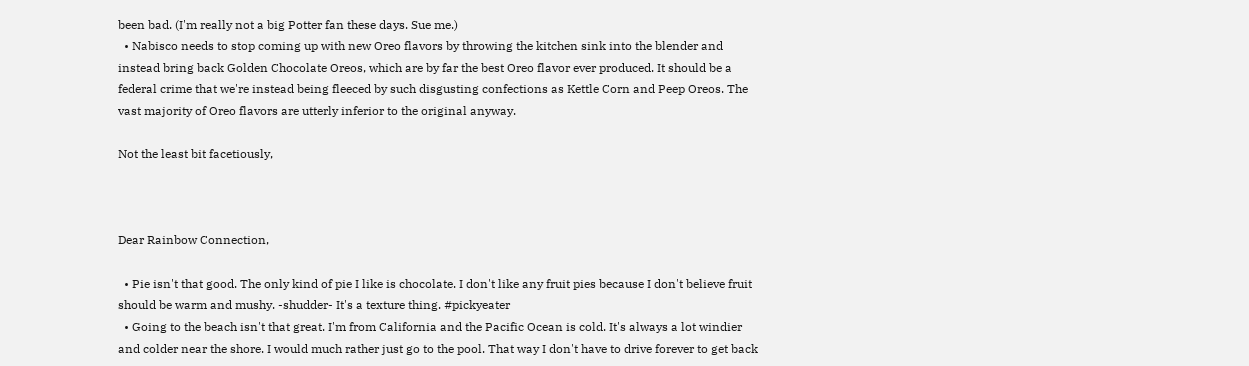been bad. (I'm really not a big Potter fan these days. Sue me.)
  • Nabisco needs to stop coming up with new Oreo flavors by throwing the kitchen sink into the blender and instead bring back Golden Chocolate Oreos, which are by far the best Oreo flavor ever produced. It should be a federal crime that we're instead being fleeced by such disgusting confections as Kettle Corn and Peep Oreos. The vast majority of Oreo flavors are utterly inferior to the original anyway.

Not the least bit facetiously,



Dear Rainbow Connection,

  • Pie isn't that good. The only kind of pie I like is chocolate. I don't like any fruit pies because I don't believe fruit should be warm and mushy. -shudder- It's a texture thing. #pickyeater
  • Going to the beach isn't that great. I'm from California and the Pacific Ocean is cold. It's always a lot windier and colder near the shore. I would much rather just go to the pool. That way I don't have to drive forever to get back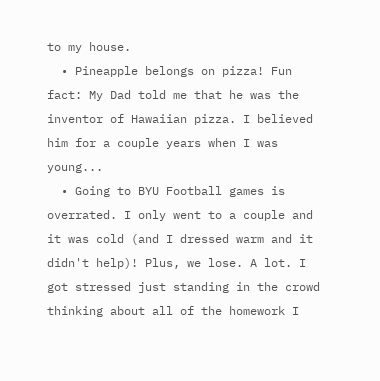to my house.
  • Pineapple belongs on pizza! Fun fact: My Dad told me that he was the inventor of Hawaiian pizza. I believed him for a couple years when I was young...
  • Going to BYU Football games is overrated. I only went to a couple and it was cold (and I dressed warm and it didn't help)! Plus, we lose. A lot. I got stressed just standing in the crowd thinking about all of the homework I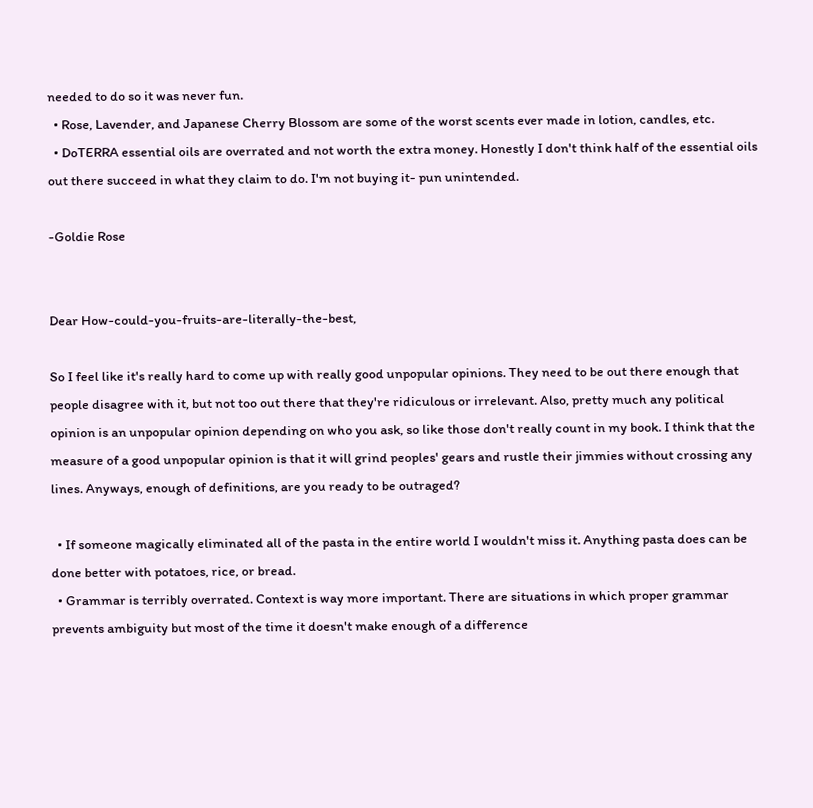needed to do so it was never fun.
  • Rose, Lavender, and Japanese Cherry Blossom are some of the worst scents ever made in lotion, candles, etc.
  • DoTERRA essential oils are overrated and not worth the extra money. Honestly I don't think half of the essential oils out there succeed in what they claim to do. I'm not buying it- pun unintended.

-Goldie Rose


Dear How-could-you-fruits-are-literally-the-best,

So I feel like it's really hard to come up with really good unpopular opinions. They need to be out there enough that people disagree with it, but not too out there that they're ridiculous or irrelevant. Also, pretty much any political opinion is an unpopular opinion depending on who you ask, so like those don't really count in my book. I think that the measure of a good unpopular opinion is that it will grind peoples' gears and rustle their jimmies without crossing any lines. Anyways, enough of definitions, are you ready to be outraged?

  • If someone magically eliminated all of the pasta in the entire world I wouldn't miss it. Anything pasta does can be done better with potatoes, rice, or bread.
  • Grammar is terribly overrated. Context is way more important. There are situations in which proper grammar prevents ambiguity but most of the time it doesn't make enough of a difference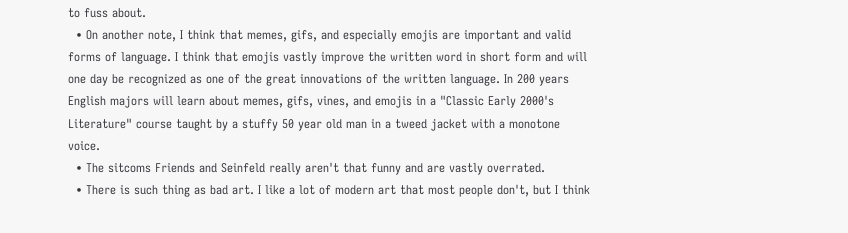to fuss about.
  • On another note, I think that memes, gifs, and especially emojis are important and valid forms of language. I think that emojis vastly improve the written word in short form and will one day be recognized as one of the great innovations of the written language. In 200 years English majors will learn about memes, gifs, vines, and emojis in a "Classic Early 2000's Literature" course taught by a stuffy 50 year old man in a tweed jacket with a monotone voice.
  • The sitcoms Friends and Seinfeld really aren't that funny and are vastly overrated.
  • There is such thing as bad art. I like a lot of modern art that most people don't, but I think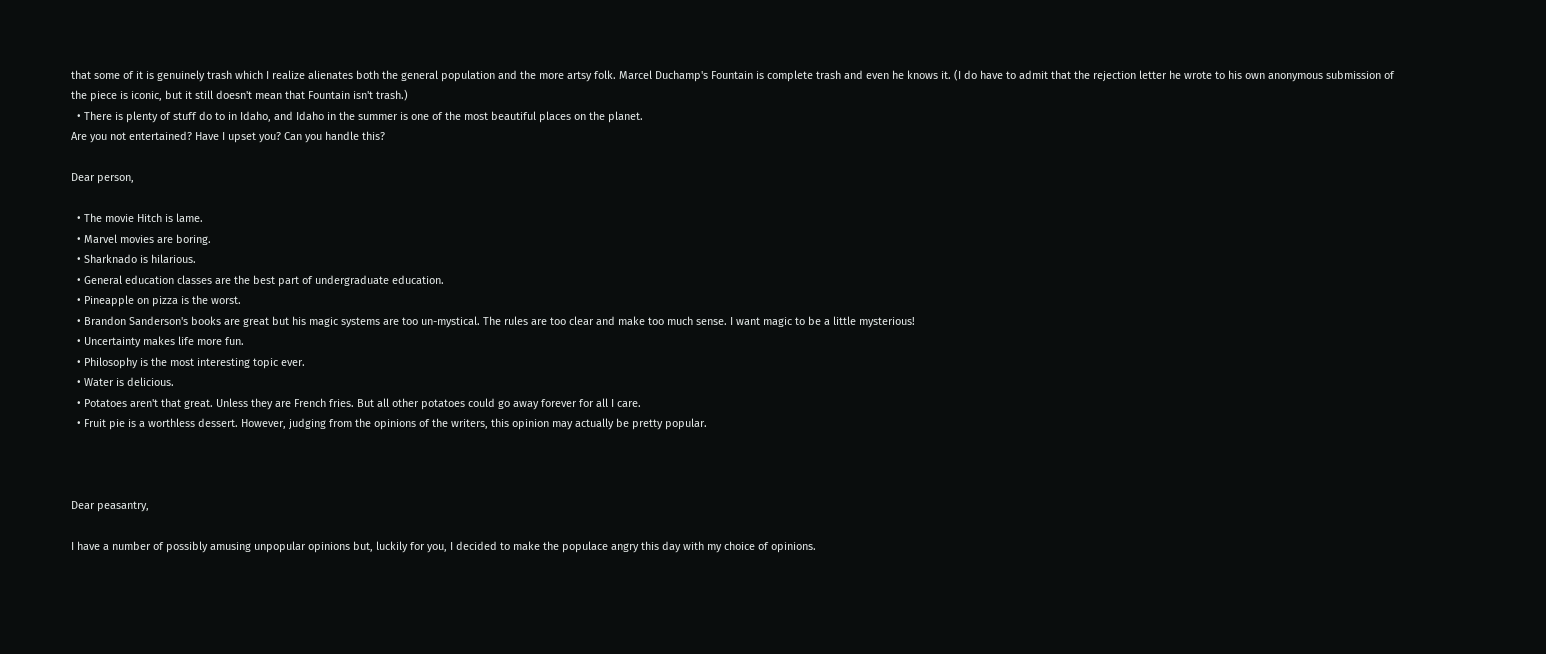that some of it is genuinely trash which I realize alienates both the general population and the more artsy folk. Marcel Duchamp's Fountain is complete trash and even he knows it. (I do have to admit that the rejection letter he wrote to his own anonymous submission of the piece is iconic, but it still doesn't mean that Fountain isn't trash.)
  • There is plenty of stuff do to in Idaho, and Idaho in the summer is one of the most beautiful places on the planet.
Are you not entertained? Have I upset you? Can you handle this?

Dear person,

  • The movie Hitch is lame.
  • Marvel movies are boring.
  • Sharknado is hilarious.
  • General education classes are the best part of undergraduate education.
  • Pineapple on pizza is the worst.
  • Brandon Sanderson's books are great but his magic systems are too un-mystical. The rules are too clear and make too much sense. I want magic to be a little mysterious!
  • Uncertainty makes life more fun.
  • Philosophy is the most interesting topic ever.
  • Water is delicious.
  • Potatoes aren't that great. Unless they are French fries. But all other potatoes could go away forever for all I care.
  • Fruit pie is a worthless dessert. However, judging from the opinions of the writers, this opinion may actually be pretty popular.



Dear peasantry,

I have a number of possibly amusing unpopular opinions but, luckily for you, I decided to make the populace angry this day with my choice of opinions.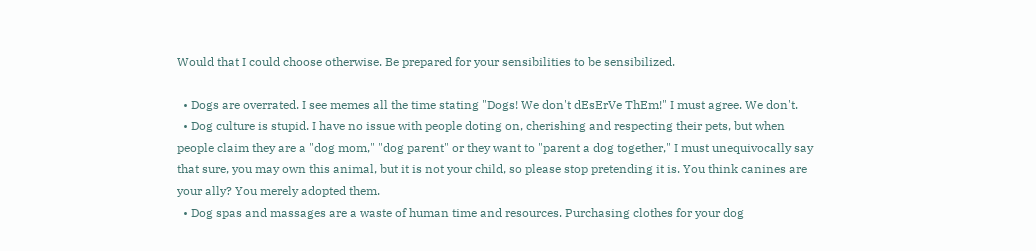Would that I could choose otherwise. Be prepared for your sensibilities to be sensibilized.

  • Dogs are overrated. I see memes all the time stating "Dogs! We don't dEsErVe ThEm!" I must agree. We don't.
  • Dog culture is stupid. I have no issue with people doting on, cherishing and respecting their pets, but when people claim they are a "dog mom," "dog parent" or they want to "parent a dog together," I must unequivocally say that sure, you may own this animal, but it is not your child, so please stop pretending it is. You think canines are your ally? You merely adopted them.
  • Dog spas and massages are a waste of human time and resources. Purchasing clothes for your dog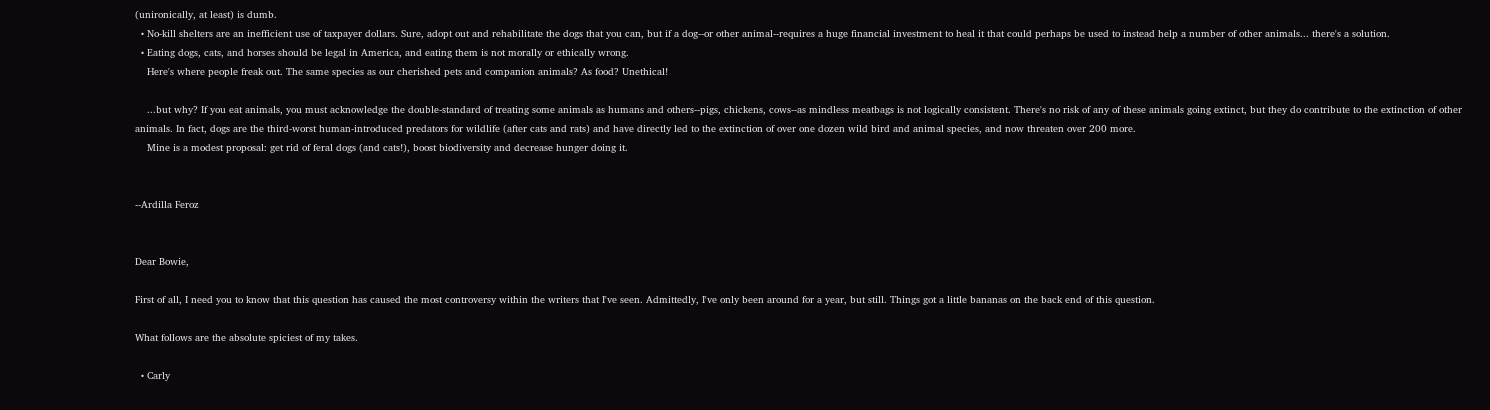(unironically, at least) is dumb.
  • No-kill shelters are an inefficient use of taxpayer dollars. Sure, adopt out and rehabilitate the dogs that you can, but if a dog--or other animal--requires a huge financial investment to heal it that could perhaps be used to instead help a number of other animals... there's a solution.
  • Eating dogs, cats, and horses should be legal in America, and eating them is not morally or ethically wrong.
    Here's where people freak out. The same species as our cherished pets and companion animals? As food? Unethical!

    ...but why? If you eat animals, you must acknowledge the double-standard of treating some animals as humans and others--pigs, chickens, cows--as mindless meatbags is not logically consistent. There's no risk of any of these animals going extinct, but they do contribute to the extinction of other animals. In fact, dogs are the third-worst human-introduced predators for wildlife (after cats and rats) and have directly led to the extinction of over one dozen wild bird and animal species, and now threaten over 200 more.
    Mine is a modest proposal: get rid of feral dogs (and cats!), boost biodiversity and decrease hunger doing it.


--Ardilla Feroz


Dear Bowie,

First of all, I need you to know that this question has caused the most controversy within the writers that I've seen. Admittedly, I've only been around for a year, but still. Things got a little bananas on the back end of this question.

What follows are the absolute spiciest of my takes.

  • Carly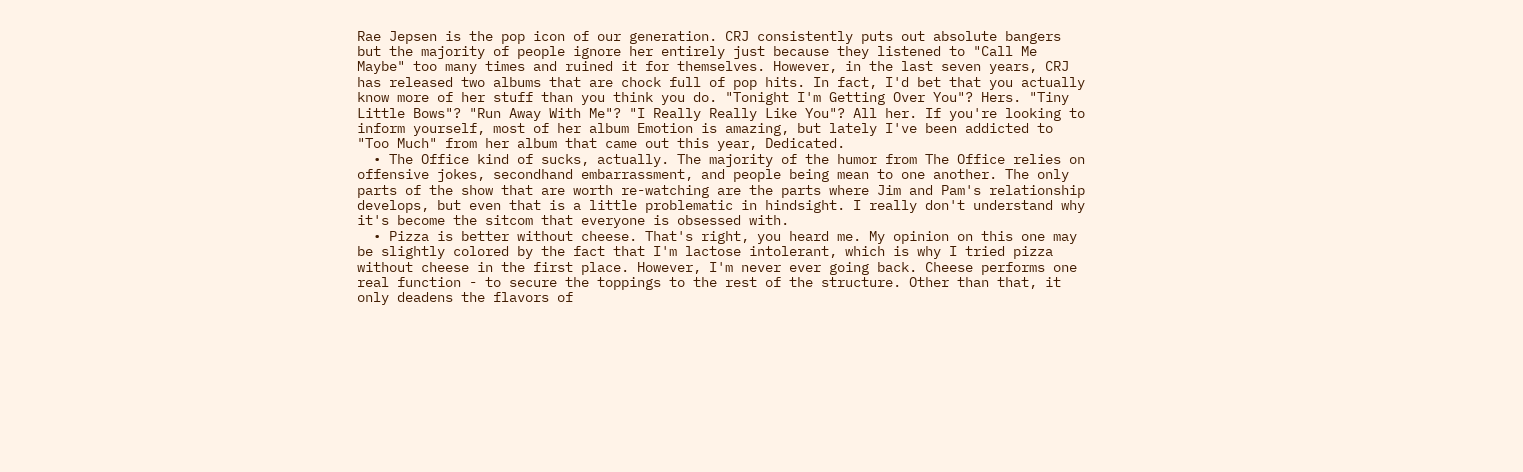Rae Jepsen is the pop icon of our generation. CRJ consistently puts out absolute bangers but the majority of people ignore her entirely just because they listened to "Call Me Maybe" too many times and ruined it for themselves. However, in the last seven years, CRJ has released two albums that are chock full of pop hits. In fact, I'd bet that you actually know more of her stuff than you think you do. "Tonight I'm Getting Over You"? Hers. "Tiny Little Bows"? "Run Away With Me"? "I Really Really Like You"? All her. If you're looking to inform yourself, most of her album Emotion is amazing, but lately I've been addicted to "Too Much" from her album that came out this year, Dedicated.
  • The Office kind of sucks, actually. The majority of the humor from The Office relies on offensive jokes, secondhand embarrassment, and people being mean to one another. The only parts of the show that are worth re-watching are the parts where Jim and Pam's relationship develops, but even that is a little problematic in hindsight. I really don't understand why it's become the sitcom that everyone is obsessed with.
  • Pizza is better without cheese. That's right, you heard me. My opinion on this one may be slightly colored by the fact that I'm lactose intolerant, which is why I tried pizza without cheese in the first place. However, I'm never ever going back. Cheese performs one real function - to secure the toppings to the rest of the structure. Other than that, it only deadens the flavors of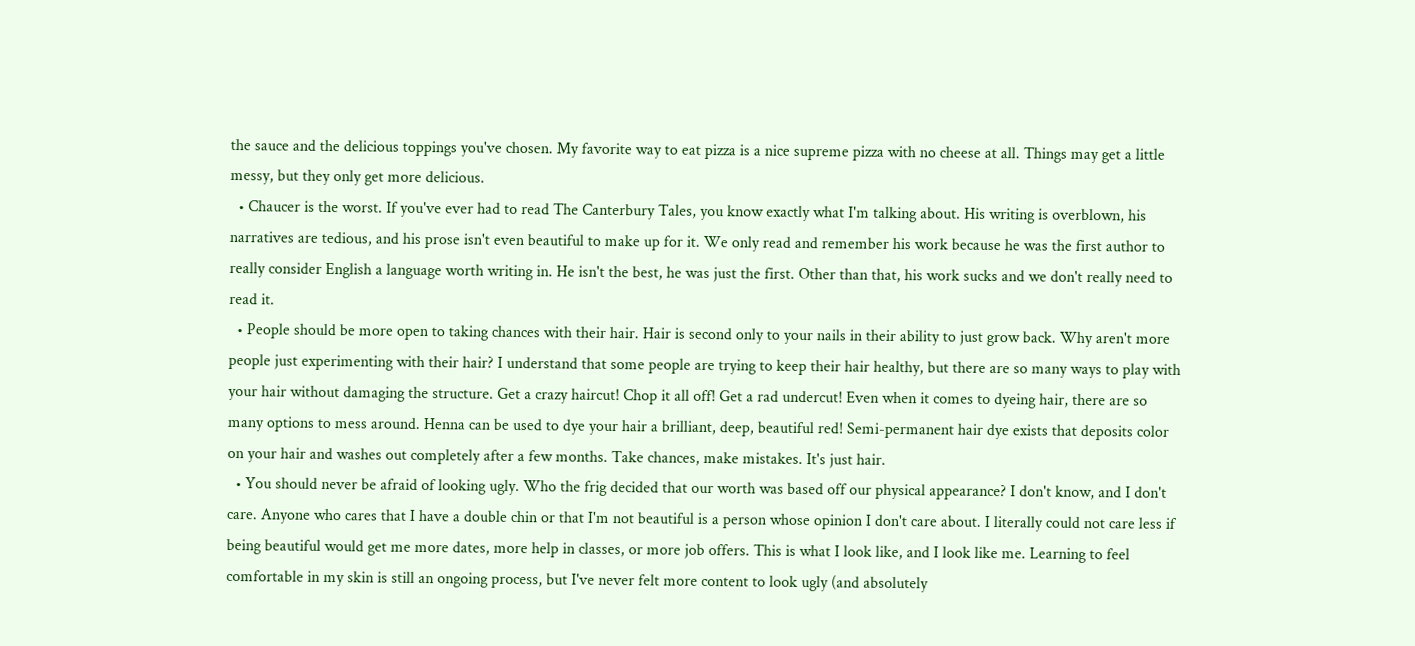the sauce and the delicious toppings you've chosen. My favorite way to eat pizza is a nice supreme pizza with no cheese at all. Things may get a little messy, but they only get more delicious.
  • Chaucer is the worst. If you've ever had to read The Canterbury Tales, you know exactly what I'm talking about. His writing is overblown, his narratives are tedious, and his prose isn't even beautiful to make up for it. We only read and remember his work because he was the first author to really consider English a language worth writing in. He isn't the best, he was just the first. Other than that, his work sucks and we don't really need to read it.
  • People should be more open to taking chances with their hair. Hair is second only to your nails in their ability to just grow back. Why aren't more people just experimenting with their hair? I understand that some people are trying to keep their hair healthy, but there are so many ways to play with your hair without damaging the structure. Get a crazy haircut! Chop it all off! Get a rad undercut! Even when it comes to dyeing hair, there are so many options to mess around. Henna can be used to dye your hair a brilliant, deep, beautiful red! Semi-permanent hair dye exists that deposits color on your hair and washes out completely after a few months. Take chances, make mistakes. It's just hair.
  • You should never be afraid of looking ugly. Who the frig decided that our worth was based off our physical appearance? I don't know, and I don't care. Anyone who cares that I have a double chin or that I'm not beautiful is a person whose opinion I don't care about. I literally could not care less if being beautiful would get me more dates, more help in classes, or more job offers. This is what I look like, and I look like me. Learning to feel comfortable in my skin is still an ongoing process, but I've never felt more content to look ugly (and absolutely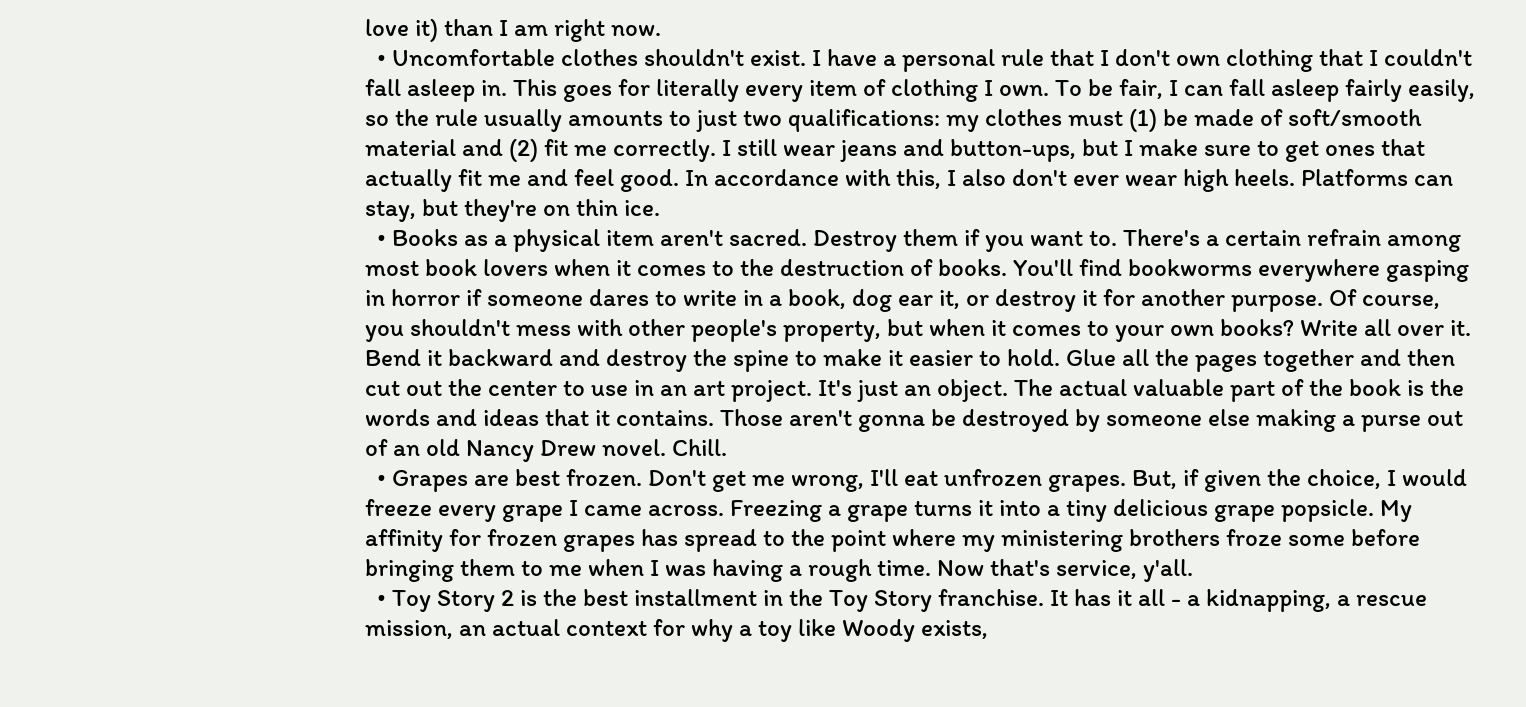love it) than I am right now.
  • Uncomfortable clothes shouldn't exist. I have a personal rule that I don't own clothing that I couldn't fall asleep in. This goes for literally every item of clothing I own. To be fair, I can fall asleep fairly easily, so the rule usually amounts to just two qualifications: my clothes must (1) be made of soft/smooth material and (2) fit me correctly. I still wear jeans and button-ups, but I make sure to get ones that actually fit me and feel good. In accordance with this, I also don't ever wear high heels. Platforms can stay, but they're on thin ice.
  • Books as a physical item aren't sacred. Destroy them if you want to. There's a certain refrain among most book lovers when it comes to the destruction of books. You'll find bookworms everywhere gasping in horror if someone dares to write in a book, dog ear it, or destroy it for another purpose. Of course, you shouldn't mess with other people's property, but when it comes to your own books? Write all over it. Bend it backward and destroy the spine to make it easier to hold. Glue all the pages together and then cut out the center to use in an art project. It's just an object. The actual valuable part of the book is the words and ideas that it contains. Those aren't gonna be destroyed by someone else making a purse out of an old Nancy Drew novel. Chill.
  • Grapes are best frozen. Don't get me wrong, I'll eat unfrozen grapes. But, if given the choice, I would freeze every grape I came across. Freezing a grape turns it into a tiny delicious grape popsicle. My affinity for frozen grapes has spread to the point where my ministering brothers froze some before bringing them to me when I was having a rough time. Now that's service, y'all.
  • Toy Story 2 is the best installment in the Toy Story franchise. It has it all - a kidnapping, a rescue mission, an actual context for why a toy like Woody exists,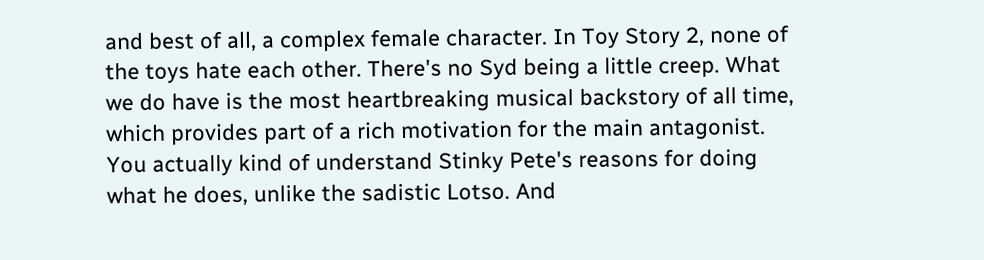and best of all, a complex female character. In Toy Story 2, none of the toys hate each other. There's no Syd being a little creep. What we do have is the most heartbreaking musical backstory of all time, which provides part of a rich motivation for the main antagonist. You actually kind of understand Stinky Pete's reasons for doing what he does, unlike the sadistic Lotso. And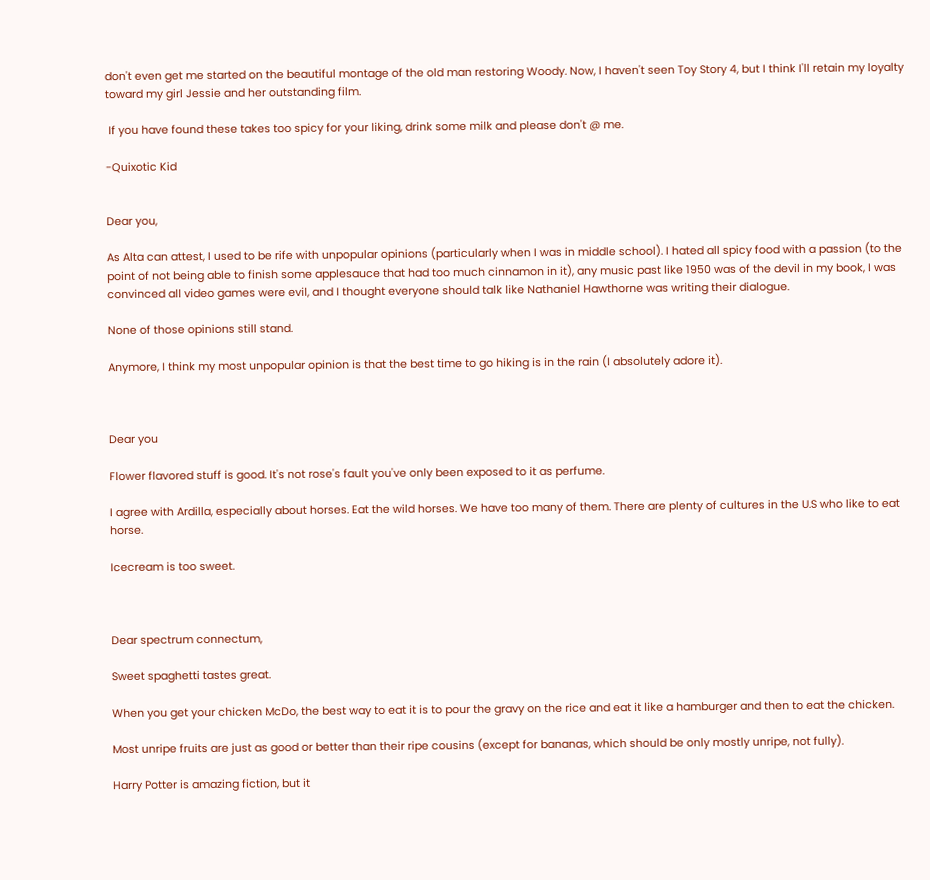don't even get me started on the beautiful montage of the old man restoring Woody. Now, I haven't seen Toy Story 4, but I think I'll retain my loyalty toward my girl Jessie and her outstanding film.

 If you have found these takes too spicy for your liking, drink some milk and please don't @ me.

-Quixotic Kid


Dear you,

As Alta can attest, I used to be rife with unpopular opinions (particularly when I was in middle school). I hated all spicy food with a passion (to the point of not being able to finish some applesauce that had too much cinnamon in it), any music past like 1950 was of the devil in my book, I was convinced all video games were evil, and I thought everyone should talk like Nathaniel Hawthorne was writing their dialogue.

None of those opinions still stand.

Anymore, I think my most unpopular opinion is that the best time to go hiking is in the rain (I absolutely adore it).



Dear you

Flower flavored stuff is good. It's not rose's fault you've only been exposed to it as perfume.

I agree with Ardilla, especially about horses. Eat the wild horses. We have too many of them. There are plenty of cultures in the U.S who like to eat horse.

Icecream is too sweet.



Dear spectrum connectum,

Sweet spaghetti tastes great.

When you get your chicken McDo, the best way to eat it is to pour the gravy on the rice and eat it like a hamburger and then to eat the chicken.

Most unripe fruits are just as good or better than their ripe cousins (except for bananas, which should be only mostly unripe, not fully).

Harry Potter is amazing fiction, but it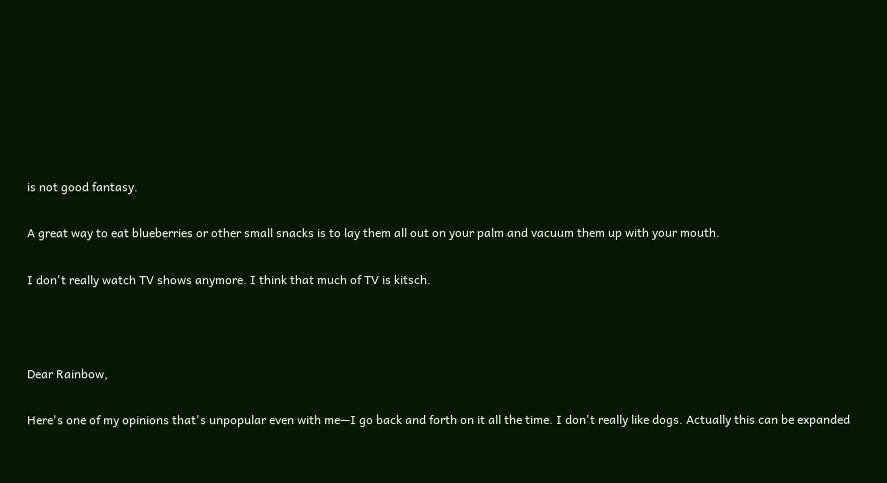is not good fantasy.

A great way to eat blueberries or other small snacks is to lay them all out on your palm and vacuum them up with your mouth.

I don't really watch TV shows anymore. I think that much of TV is kitsch.



Dear Rainbow,

Here's one of my opinions that's unpopular even with me—I go back and forth on it all the time. I don't really like dogs. Actually this can be expanded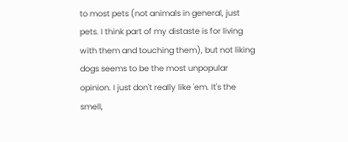to most pets (not animals in general, just pets. I think part of my distaste is for living with them and touching them), but not liking dogs seems to be the most unpopular opinion. I just don't really like 'em. It's the smell,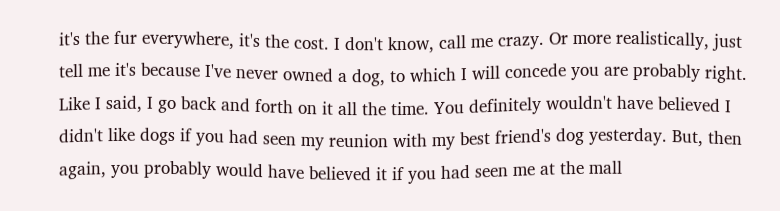it's the fur everywhere, it's the cost. I don't know, call me crazy. Or more realistically, just tell me it's because I've never owned a dog, to which I will concede you are probably right. Like I said, I go back and forth on it all the time. You definitely wouldn't have believed I didn't like dogs if you had seen my reunion with my best friend's dog yesterday. But, then again, you probably would have believed it if you had seen me at the mall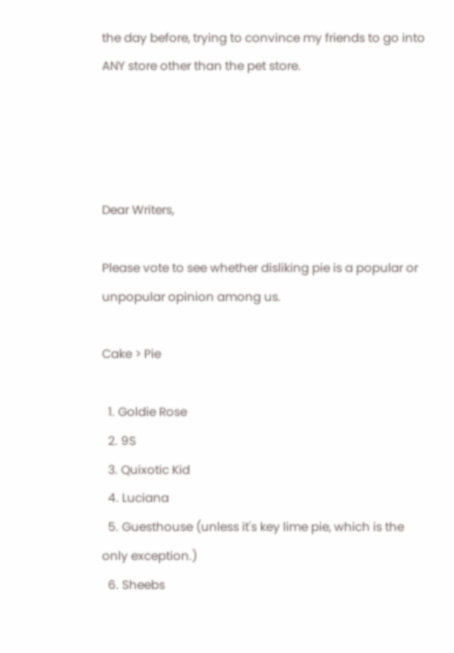the day before, trying to convince my friends to go into ANY store other than the pet store.




Dear Writers,

Please vote to see whether disliking pie is a popular or unpopular opinion among us.

Cake > Pie

  1. Goldie Rose
  2. 9S
  3. Quixotic Kid
  4. Luciana
  5. Guesthouse (unless it's key lime pie, which is the only exception.)
  6. Sheebs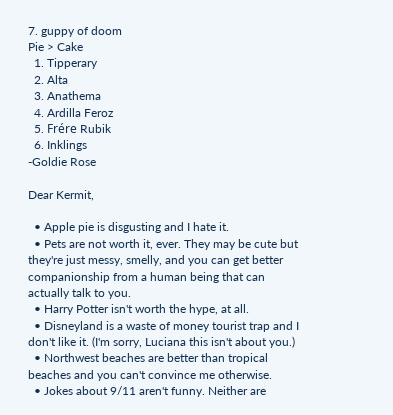7. guppy of doom
Pie > Cake
  1. Tipperary
  2. Alta
  3. Anathema
  4. Ardilla Feroz
  5. Frére Rubik
  6. Inklings
-Goldie Rose

Dear Kermit,

  • Apple pie is disgusting and I hate it.
  • Pets are not worth it, ever. They may be cute but they're just messy, smelly, and you can get better companionship from a human being that can actually talk to you.
  • Harry Potter isn't worth the hype, at all.
  • Disneyland is a waste of money tourist trap and I don't like it. (I'm sorry, Luciana this isn't about you.)
  • Northwest beaches are better than tropical beaches and you can't convince me otherwise.
  • Jokes about 9/11 aren't funny. Neither are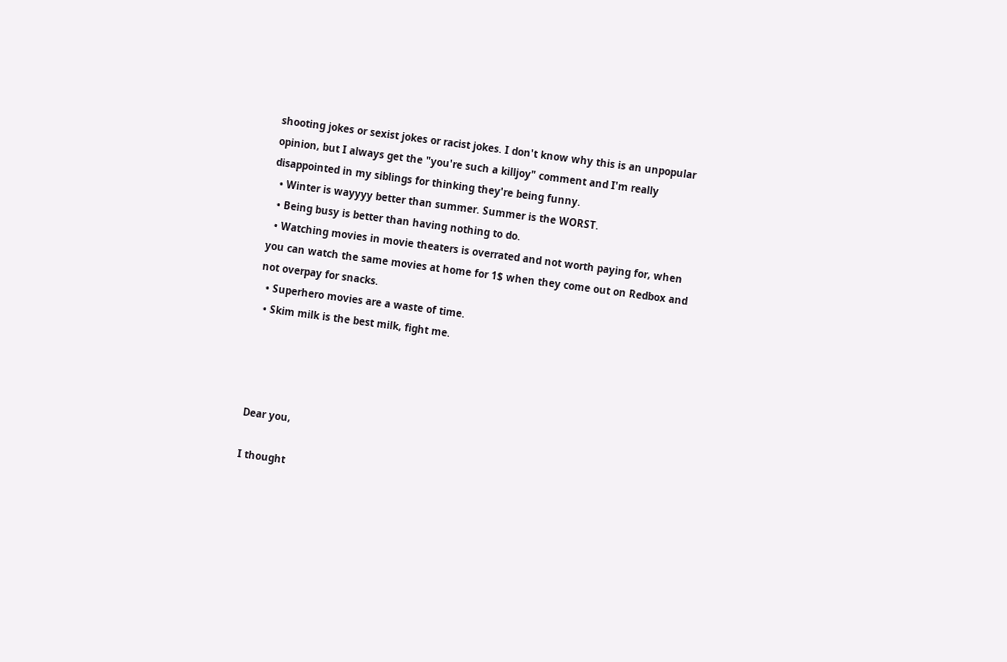shooting jokes or sexist jokes or racist jokes. I don't know why this is an unpopular opinion, but I always get the "you're such a killjoy" comment and I'm really disappointed in my siblings for thinking they're being funny.
  • Winter is wayyyy better than summer. Summer is the WORST.
  • Being busy is better than having nothing to do.
  • Watching movies in movie theaters is overrated and not worth paying for, when you can watch the same movies at home for 1$ when they come out on Redbox and not overpay for snacks.
  • Superhero movies are a waste of time.
  • Skim milk is the best milk, fight me.




Dear you,

I thought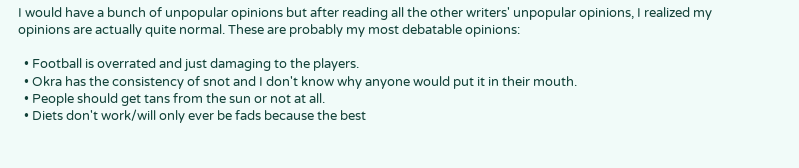I would have a bunch of unpopular opinions but after reading all the other writers' unpopular opinions, I realized my opinions are actually quite normal. These are probably my most debatable opinions:

  • Football is overrated and just damaging to the players.
  • Okra has the consistency of snot and I don't know why anyone would put it in their mouth.
  • People should get tans from the sun or not at all.
  • Diets don't work/will only ever be fads because the best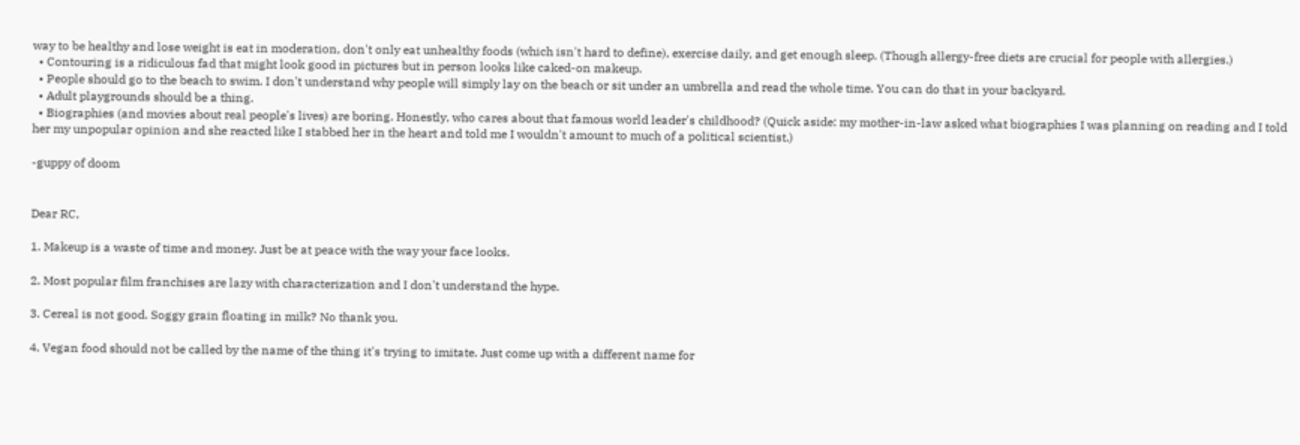way to be healthy and lose weight is eat in moderation, don't only eat unhealthy foods (which isn't hard to define), exercise daily, and get enough sleep. (Though allergy-free diets are crucial for people with allergies.)
  • Contouring is a ridiculous fad that might look good in pictures but in person looks like caked-on makeup.
  • People should go to the beach to swim. I don't understand why people will simply lay on the beach or sit under an umbrella and read the whole time. You can do that in your backyard.
  • Adult playgrounds should be a thing.
  • Biographies (and movies about real people's lives) are boring. Honestly, who cares about that famous world leader's childhood? (Quick aside: my mother-in-law asked what biographies I was planning on reading and I told her my unpopular opinion and she reacted like I stabbed her in the heart and told me I wouldn't amount to much of a political scientist.)

-guppy of doom


Dear RC,

1. Makeup is a waste of time and money. Just be at peace with the way your face looks.

2. Most popular film franchises are lazy with characterization and I don't understand the hype.

3. Cereal is not good. Soggy grain floating in milk? No thank you.

4. Vegan food should not be called by the name of the thing it's trying to imitate. Just come up with a different name for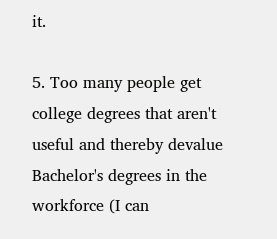it.

5. Too many people get college degrees that aren't useful and thereby devalue Bachelor's degrees in the workforce (I can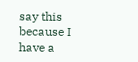say this because I have a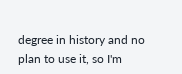degree in history and no plan to use it, so I'm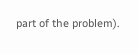part of the problem).